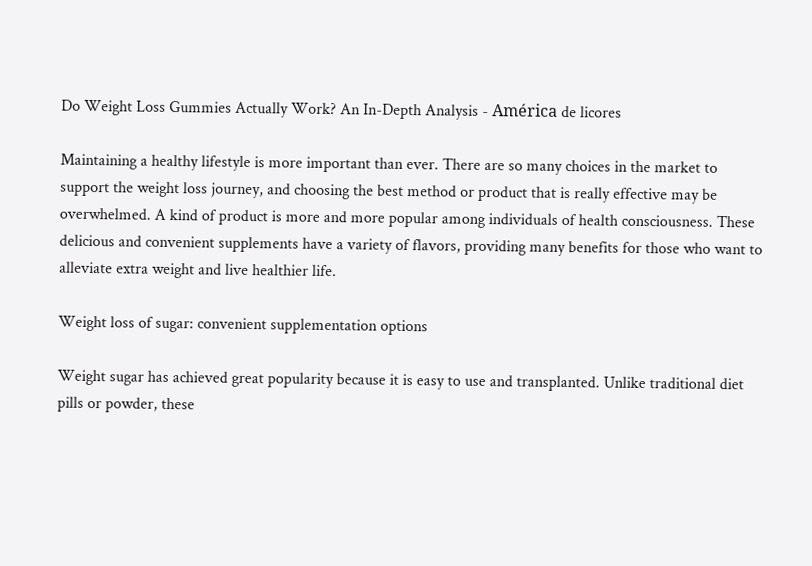Do Weight Loss Gummies Actually Work? An In-Depth Analysis - América de licores

Maintaining a healthy lifestyle is more important than ever. There are so many choices in the market to support the weight loss journey, and choosing the best method or product that is really effective may be overwhelmed. A kind of product is more and more popular among individuals of health consciousness. These delicious and convenient supplements have a variety of flavors, providing many benefits for those who want to alleviate extra weight and live healthier life.

Weight loss of sugar: convenient supplementation options

Weight sugar has achieved great popularity because it is easy to use and transplanted. Unlike traditional diet pills or powder, these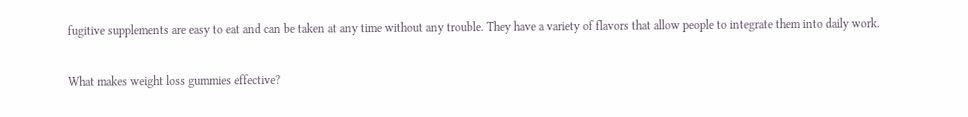fugitive supplements are easy to eat and can be taken at any time without any trouble. They have a variety of flavors that allow people to integrate them into daily work.

What makes weight loss gummies effective?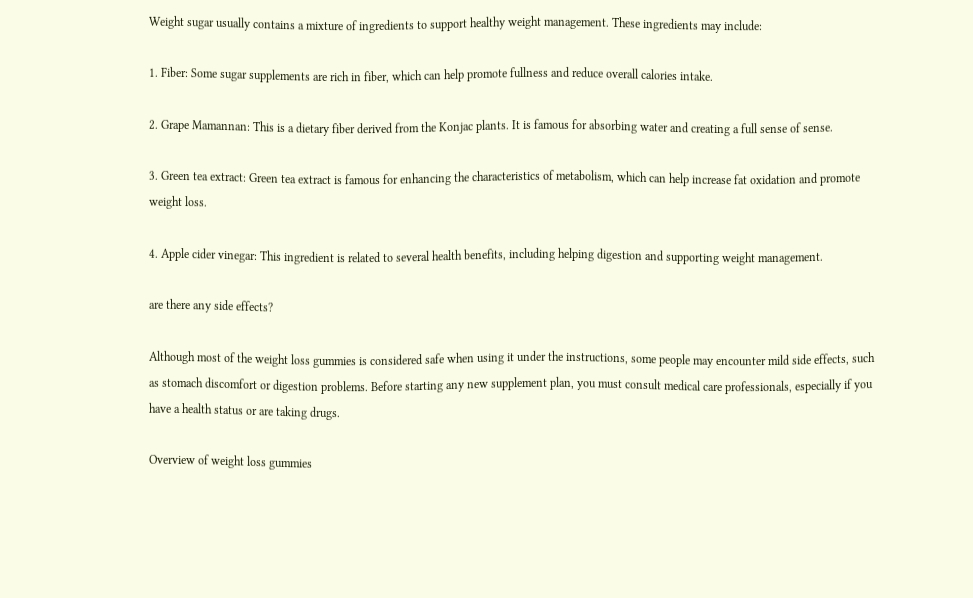Weight sugar usually contains a mixture of ingredients to support healthy weight management. These ingredients may include:

1. Fiber: Some sugar supplements are rich in fiber, which can help promote fullness and reduce overall calories intake.

2. Grape Mamannan: This is a dietary fiber derived from the Konjac plants. It is famous for absorbing water and creating a full sense of sense.

3. Green tea extract: Green tea extract is famous for enhancing the characteristics of metabolism, which can help increase fat oxidation and promote weight loss.

4. Apple cider vinegar: This ingredient is related to several health benefits, including helping digestion and supporting weight management.

are there any side effects?

Although most of the weight loss gummies is considered safe when using it under the instructions, some people may encounter mild side effects, such as stomach discomfort or digestion problems. Before starting any new supplement plan, you must consult medical care professionals, especially if you have a health status or are taking drugs.

Overview of weight loss gummies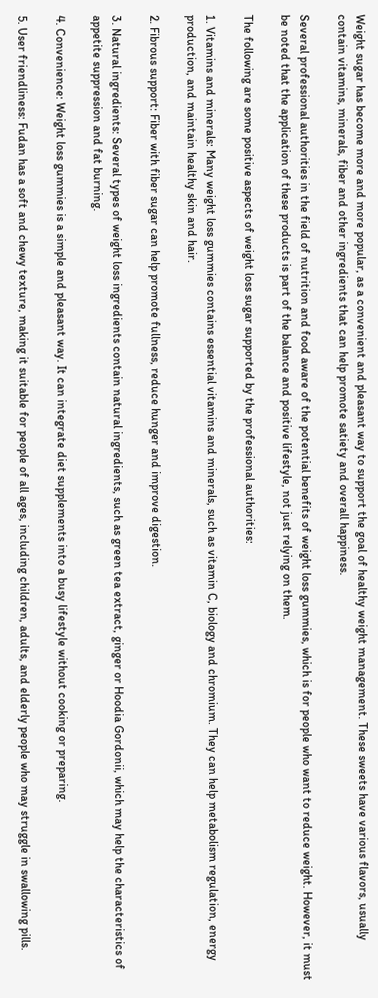Weight sugar has become more and more popular, as a convenient and pleasant way to support the goal of healthy weight management. These sweets have various flavors, usually contain vitamins, minerals, fiber and other ingredients that can help promote satiety and overall happiness.

Several professional authorities in the field of nutrition and food aware of the potential benefits of weight loss gummies, which is for people who want to reduce weight. However, it must be noted that the application of these products is part of the balance and positive lifestyle, not just relying on them.

The following are some positive aspects of weight loss sugar supported by the professional authorities:

1. Vitamins and minerals: Many weight loss gummies contains essential vitamins and minerals, such as vitamin C, biology and chromium. They can help metabolism regulation, energy production, and maintain healthy skin and hair.

2. Fibrous support: Fiber with fiber sugar can help promote fullness, reduce hunger and improve digestion.

3. Natural ingredients: Several types of weight loss ingredients contain natural ingredients, such as green tea extract, ginger or Hoodia Gordonii, which may help the characteristics of appetite suppression and fat burning.

4. Convenience: Weight loss gummies is a simple and pleasant way. It can integrate diet supplements into a busy lifestyle without cooking or preparing.

5. User friendliness: Fudan has a soft and chewy texture, making it suitable for people of all ages, including children, adults, and elderly people who may struggle in swallowing pills.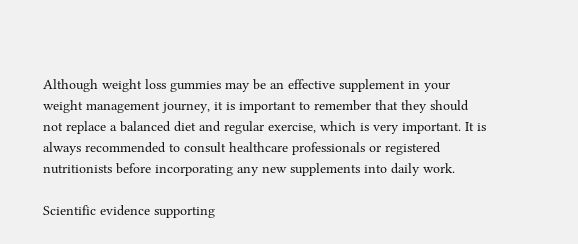Although weight loss gummies may be an effective supplement in your weight management journey, it is important to remember that they should not replace a balanced diet and regular exercise, which is very important. It is always recommended to consult healthcare professionals or registered nutritionists before incorporating any new supplements into daily work.

Scientific evidence supporting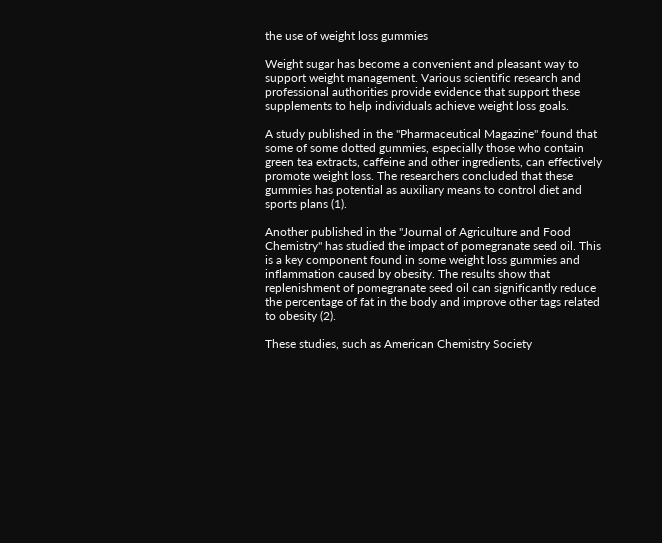the use of weight loss gummies

Weight sugar has become a convenient and pleasant way to support weight management. Various scientific research and professional authorities provide evidence that support these supplements to help individuals achieve weight loss goals.

A study published in the "Pharmaceutical Magazine" found that some of some dotted gummies, especially those who contain green tea extracts, caffeine and other ingredients, can effectively promote weight loss. The researchers concluded that these gummies has potential as auxiliary means to control diet and sports plans (1).

Another published in the "Journal of Agriculture and Food Chemistry" has studied the impact of pomegranate seed oil. This is a key component found in some weight loss gummies and inflammation caused by obesity. The results show that replenishment of pomegranate seed oil can significantly reduce the percentage of fat in the body and improve other tags related to obesity (2).

These studies, such as American Chemistry Society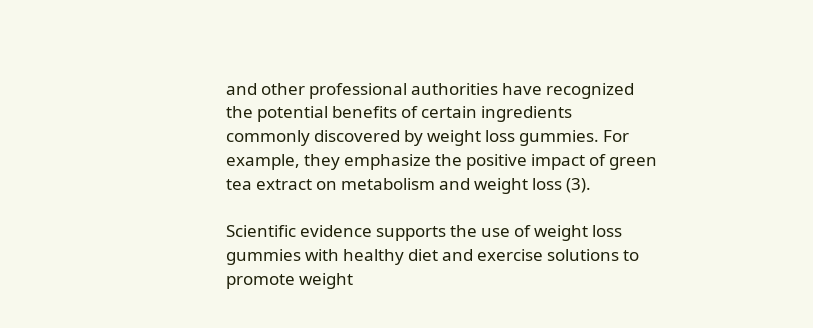and other professional authorities have recognized the potential benefits of certain ingredients commonly discovered by weight loss gummies. For example, they emphasize the positive impact of green tea extract on metabolism and weight loss (3).

Scientific evidence supports the use of weight loss gummies with healthy diet and exercise solutions to promote weight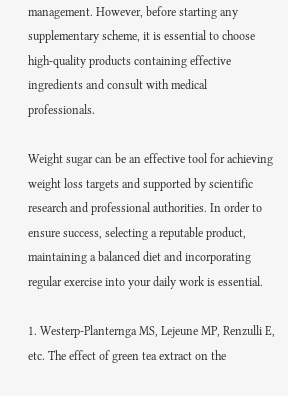management. However, before starting any supplementary scheme, it is essential to choose high-quality products containing effective ingredients and consult with medical professionals.

Weight sugar can be an effective tool for achieving weight loss targets and supported by scientific research and professional authorities. In order to ensure success, selecting a reputable product, maintaining a balanced diet and incorporating regular exercise into your daily work is essential.

1. Westerp-Planternga MS, Lejeune MP, Renzulli E, etc. The effect of green tea extract on the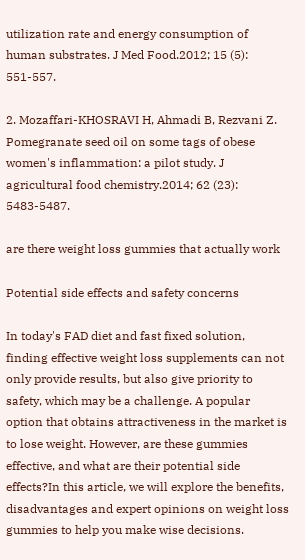utilization rate and energy consumption of human substrates. J Med Food.2012; 15 (5): 551-557.

2. Mozaffari-KHOSRAVI H, Ahmadi B, Rezvani Z. Pomegranate seed oil on some tags of obese women's inflammation: a pilot study. J agricultural food chemistry.2014; 62 (23): 5483-5487.

are there weight loss gummies that actually work

Potential side effects and safety concerns

In today's FAD diet and fast fixed solution, finding effective weight loss supplements can not only provide results, but also give priority to safety, which may be a challenge. A popular option that obtains attractiveness in the market is to lose weight. However, are these gummies effective, and what are their potential side effects?In this article, we will explore the benefits, disadvantages and expert opinions on weight loss gummies to help you make wise decisions.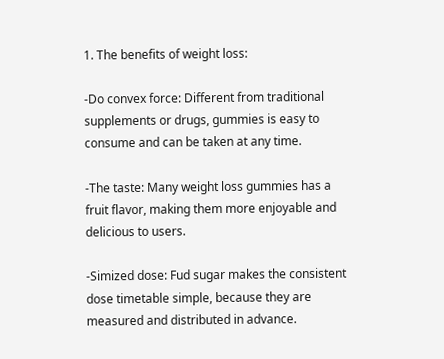1. The benefits of weight loss:

-Do convex force: Different from traditional supplements or drugs, gummies is easy to consume and can be taken at any time.

-The taste: Many weight loss gummies has a fruit flavor, making them more enjoyable and delicious to users.

-Simized dose: Fud sugar makes the consistent dose timetable simple, because they are measured and distributed in advance.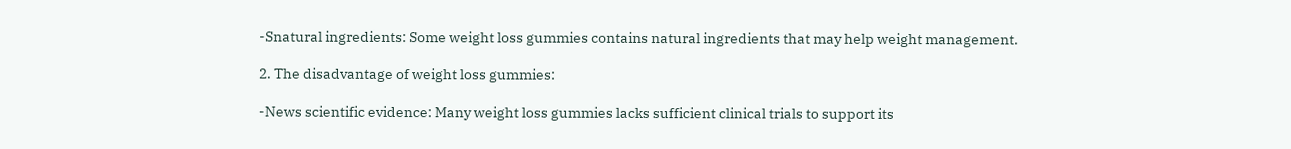-Snatural ingredients: Some weight loss gummies contains natural ingredients that may help weight management.

2. The disadvantage of weight loss gummies:

-News scientific evidence: Many weight loss gummies lacks sufficient clinical trials to support its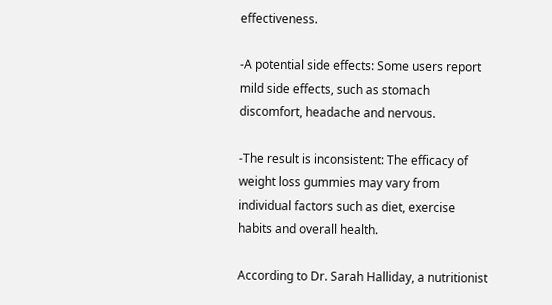effectiveness.

-A potential side effects: Some users report mild side effects, such as stomach discomfort, headache and nervous.

-The result is inconsistent: The efficacy of weight loss gummies may vary from individual factors such as diet, exercise habits and overall health.

According to Dr. Sarah Halliday, a nutritionist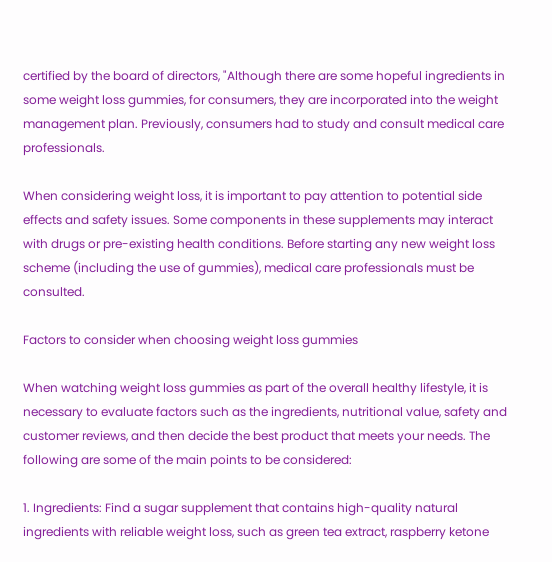certified by the board of directors, "Although there are some hopeful ingredients in some weight loss gummies, for consumers, they are incorporated into the weight management plan. Previously, consumers had to study and consult medical care professionals.

When considering weight loss, it is important to pay attention to potential side effects and safety issues. Some components in these supplements may interact with drugs or pre-existing health conditions. Before starting any new weight loss scheme (including the use of gummies), medical care professionals must be consulted.

Factors to consider when choosing weight loss gummies

When watching weight loss gummies as part of the overall healthy lifestyle, it is necessary to evaluate factors such as the ingredients, nutritional value, safety and customer reviews, and then decide the best product that meets your needs. The following are some of the main points to be considered:

1. Ingredients: Find a sugar supplement that contains high-quality natural ingredients with reliable weight loss, such as green tea extract, raspberry ketone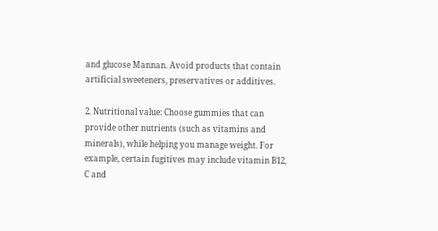and glucose Mannan. Avoid products that contain artificial sweeteners, preservatives or additives.

2. Nutritional value: Choose gummies that can provide other nutrients (such as vitamins and minerals), while helping you manage weight. For example, certain fugitives may include vitamin B12, C and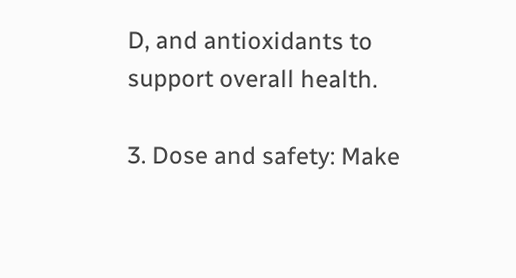D, and antioxidants to support overall health.

3. Dose and safety: Make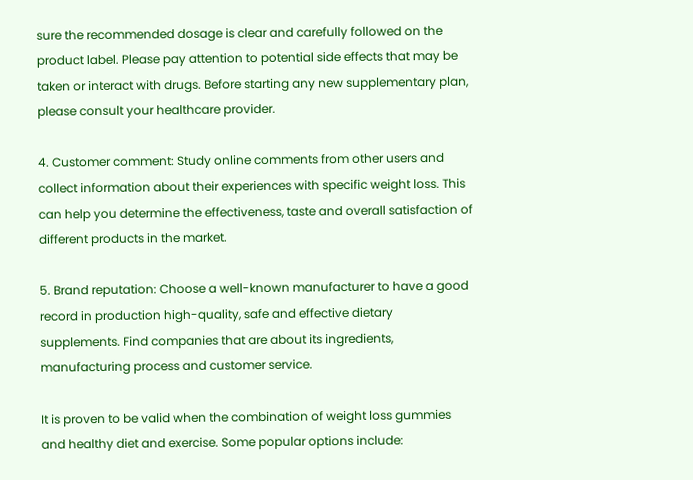sure the recommended dosage is clear and carefully followed on the product label. Please pay attention to potential side effects that may be taken or interact with drugs. Before starting any new supplementary plan, please consult your healthcare provider.

4. Customer comment: Study online comments from other users and collect information about their experiences with specific weight loss. This can help you determine the effectiveness, taste and overall satisfaction of different products in the market.

5. Brand reputation: Choose a well-known manufacturer to have a good record in production high-quality, safe and effective dietary supplements. Find companies that are about its ingredients, manufacturing process and customer service.

It is proven to be valid when the combination of weight loss gummies and healthy diet and exercise. Some popular options include: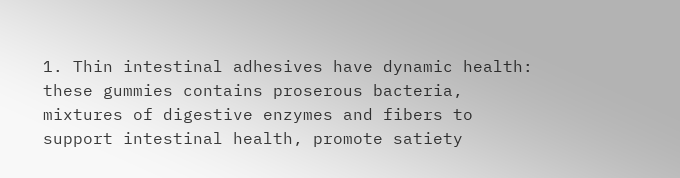1. Thin intestinal adhesives have dynamic health: these gummies contains proserous bacteria, mixtures of digestive enzymes and fibers to support intestinal health, promote satiety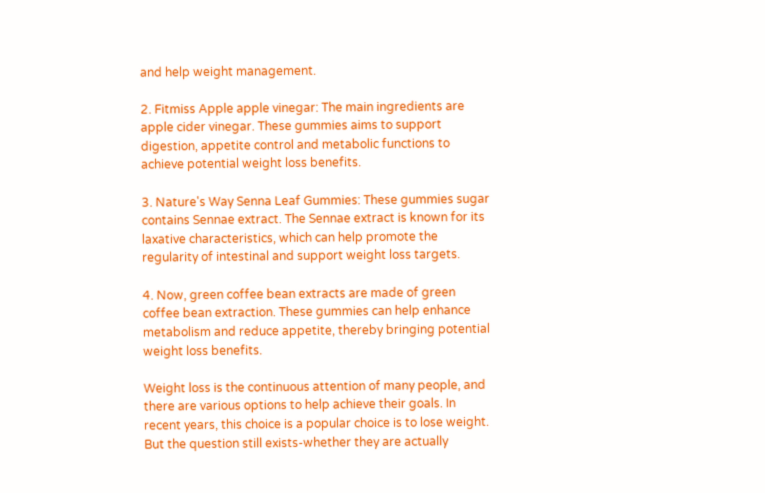and help weight management.

2. Fitmiss Apple apple vinegar: The main ingredients are apple cider vinegar. These gummies aims to support digestion, appetite control and metabolic functions to achieve potential weight loss benefits.

3. Nature's Way Senna Leaf Gummies: These gummies sugar contains Sennae extract. The Sennae extract is known for its laxative characteristics, which can help promote the regularity of intestinal and support weight loss targets.

4. Now, green coffee bean extracts are made of green coffee bean extraction. These gummies can help enhance metabolism and reduce appetite, thereby bringing potential weight loss benefits.

Weight loss is the continuous attention of many people, and there are various options to help achieve their goals. In recent years, this choice is a popular choice is to lose weight. But the question still exists-whether they are actually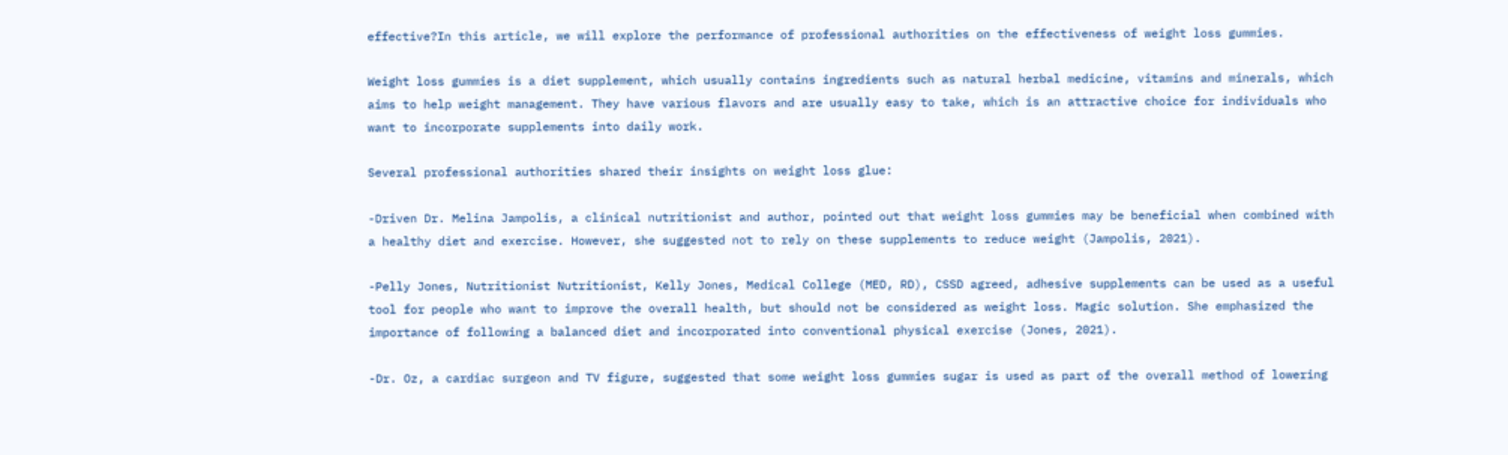effective?In this article, we will explore the performance of professional authorities on the effectiveness of weight loss gummies.

Weight loss gummies is a diet supplement, which usually contains ingredients such as natural herbal medicine, vitamins and minerals, which aims to help weight management. They have various flavors and are usually easy to take, which is an attractive choice for individuals who want to incorporate supplements into daily work.

Several professional authorities shared their insights on weight loss glue:

-Driven Dr. Melina Jampolis, a clinical nutritionist and author, pointed out that weight loss gummies may be beneficial when combined with a healthy diet and exercise. However, she suggested not to rely on these supplements to reduce weight (Jampolis, 2021).

-Pelly Jones, Nutritionist Nutritionist, Kelly Jones, Medical College (MED, RD), CSSD agreed, adhesive supplements can be used as a useful tool for people who want to improve the overall health, but should not be considered as weight loss. Magic solution. She emphasized the importance of following a balanced diet and incorporated into conventional physical exercise (Jones, 2021).

-Dr. Oz, a cardiac surgeon and TV figure, suggested that some weight loss gummies sugar is used as part of the overall method of lowering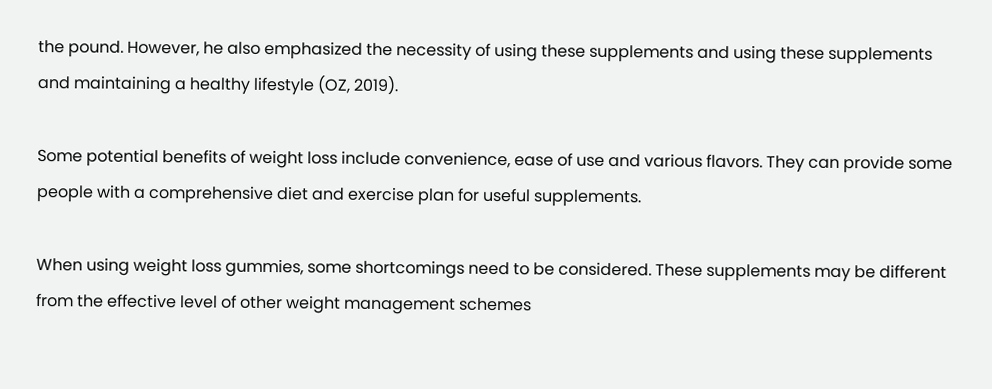the pound. However, he also emphasized the necessity of using these supplements and using these supplements and maintaining a healthy lifestyle (OZ, 2019).

Some potential benefits of weight loss include convenience, ease of use and various flavors. They can provide some people with a comprehensive diet and exercise plan for useful supplements.

When using weight loss gummies, some shortcomings need to be considered. These supplements may be different from the effective level of other weight management schemes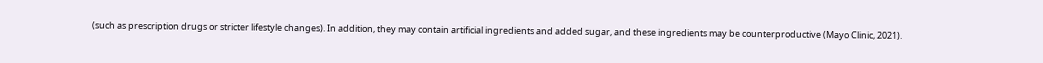(such as prescription drugs or stricter lifestyle changes). In addition, they may contain artificial ingredients and added sugar, and these ingredients may be counterproductive (Mayo Clinic, 2021).